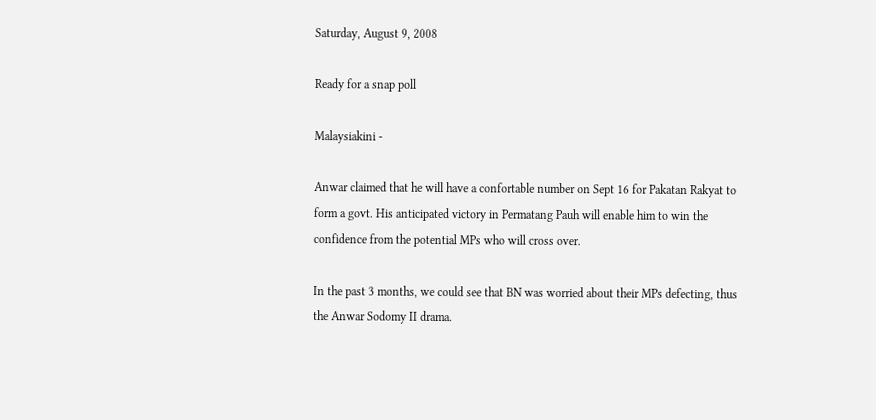Saturday, August 9, 2008

Ready for a snap poll

Malaysiakini -

Anwar claimed that he will have a confortable number on Sept 16 for Pakatan Rakyat to form a govt. His anticipated victory in Permatang Pauh will enable him to win the confidence from the potential MPs who will cross over.

In the past 3 months, we could see that BN was worried about their MPs defecting, thus the Anwar Sodomy II drama.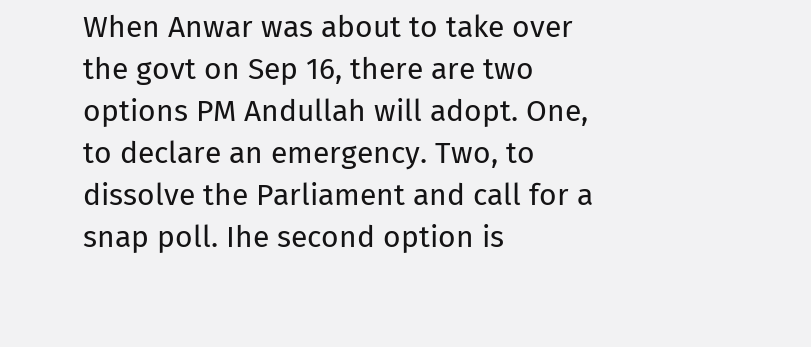When Anwar was about to take over the govt on Sep 16, there are two options PM Andullah will adopt. One, to declare an emergency. Two, to dissolve the Parliament and call for a snap poll. Ihe second option is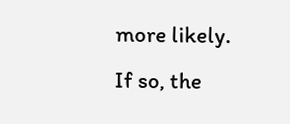more likely. If so, the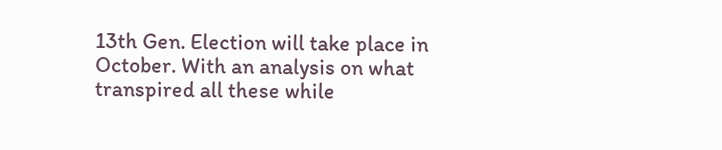13th Gen. Election will take place in October. With an analysis on what transpired all these while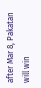after Mar 8, Pakatan will win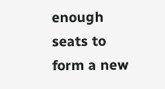enough seats to form a new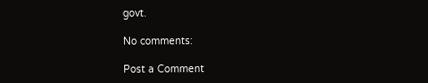govt.

No comments:

Post a Comment